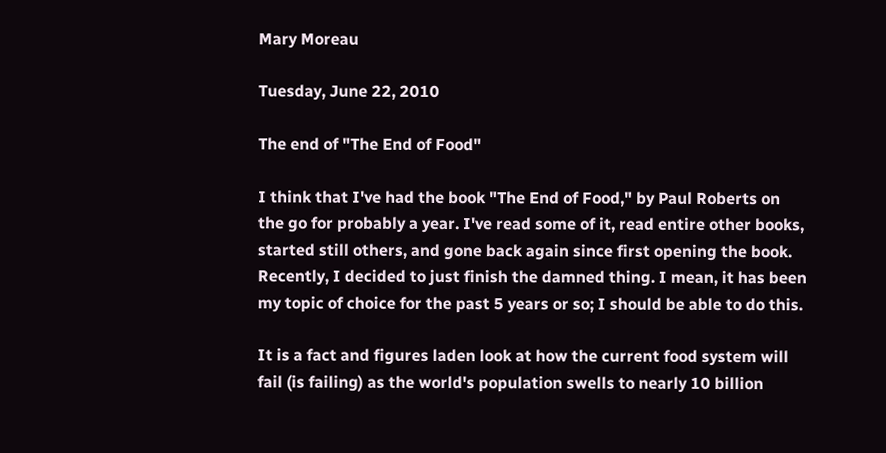Mary Moreau

Tuesday, June 22, 2010

The end of "The End of Food"

I think that I've had the book "The End of Food," by Paul Roberts on the go for probably a year. I've read some of it, read entire other books, started still others, and gone back again since first opening the book. Recently, I decided to just finish the damned thing. I mean, it has been my topic of choice for the past 5 years or so; I should be able to do this.

It is a fact and figures laden look at how the current food system will fail (is failing) as the world's population swells to nearly 10 billion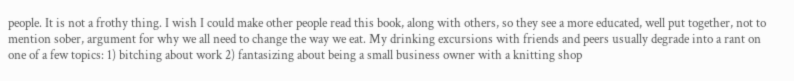people. It is not a frothy thing. I wish I could make other people read this book, along with others, so they see a more educated, well put together, not to mention sober, argument for why we all need to change the way we eat. My drinking excursions with friends and peers usually degrade into a rant on one of a few topics: 1) bitching about work 2) fantasizing about being a small business owner with a knitting shop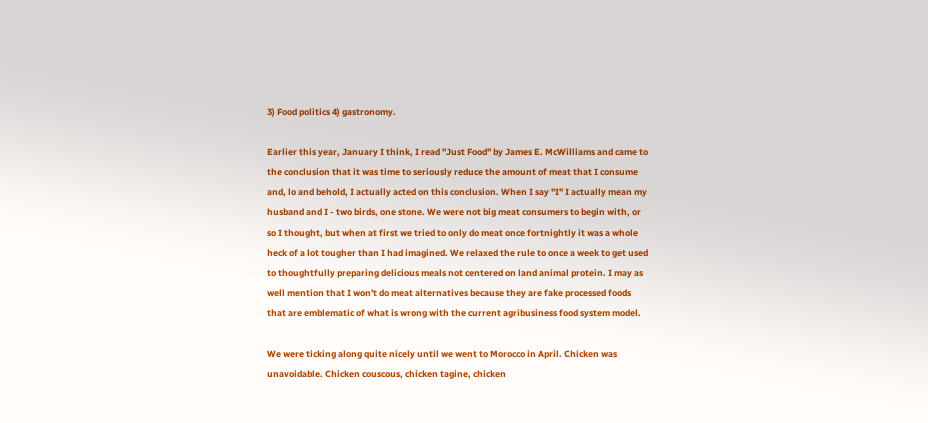3) Food politics 4) gastronomy.

Earlier this year, January I think, I read "Just Food" by James E. McWilliams and came to the conclusion that it was time to seriously reduce the amount of meat that I consume and, lo and behold, I actually acted on this conclusion. When I say "I" I actually mean my husband and I - two birds, one stone. We were not big meat consumers to begin with, or so I thought, but when at first we tried to only do meat once fortnightly it was a whole heck of a lot tougher than I had imagined. We relaxed the rule to once a week to get used to thoughtfully preparing delicious meals not centered on land animal protein. I may as well mention that I won't do meat alternatives because they are fake processed foods that are emblematic of what is wrong with the current agribusiness food system model.

We were ticking along quite nicely until we went to Morocco in April. Chicken was unavoidable. Chicken couscous, chicken tagine, chicken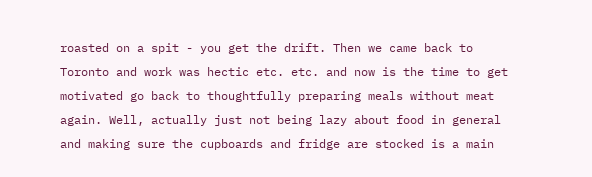roasted on a spit - you get the drift. Then we came back to Toronto and work was hectic etc. etc. and now is the time to get motivated go back to thoughtfully preparing meals without meat again. Well, actually just not being lazy about food in general and making sure the cupboards and fridge are stocked is a main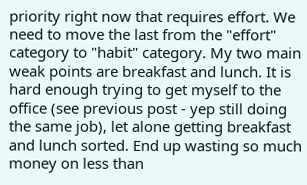priority right now that requires effort. We need to move the last from the "effort" category to "habit" category. My two main weak points are breakfast and lunch. It is hard enough trying to get myself to the office (see previous post - yep still doing the same job), let alone getting breakfast and lunch sorted. End up wasting so much money on less than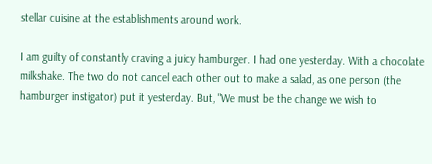stellar cuisine at the establishments around work.

I am guilty of constantly craving a juicy hamburger. I had one yesterday. With a chocolate milkshake. The two do not cancel each other out to make a salad, as one person (the hamburger instigator) put it yesterday. But, "We must be the change we wish to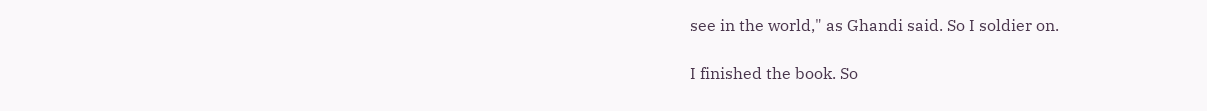see in the world," as Ghandi said. So I soldier on.

I finished the book. So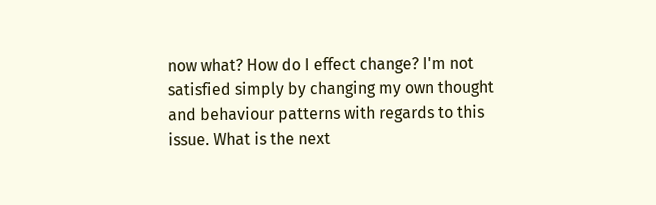now what? How do I effect change? I'm not satisfied simply by changing my own thought and behaviour patterns with regards to this issue. What is the next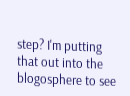step? I'm putting that out into the blogosphere to see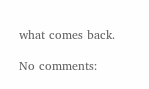what comes back.

No comments: